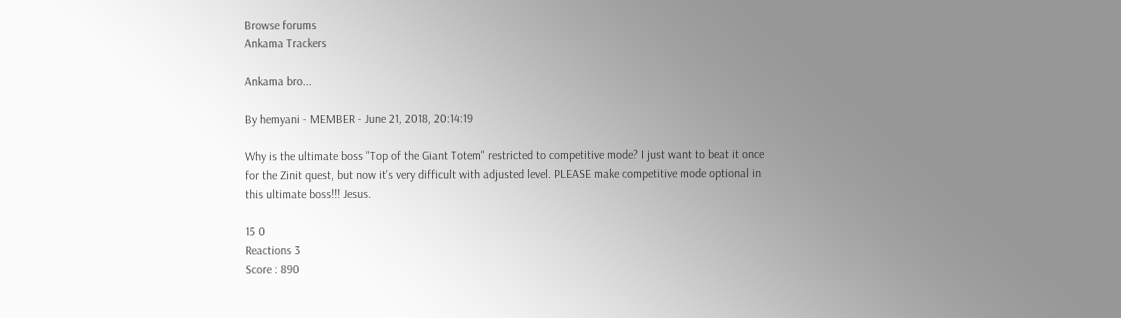Browse forums
Ankama Trackers

Ankama bro...

By hemyani - MEMBER - June 21, 2018, 20:14:19

Why is the ultimate boss "Top of the Giant Totem" restricted to competitive mode? I just want to beat it once for the Zinit quest, but now it's very difficult with adjusted level. PLEASE make competitive mode optional in this ultimate boss!!! Jesus.

15 0
Reactions 3
Score : 890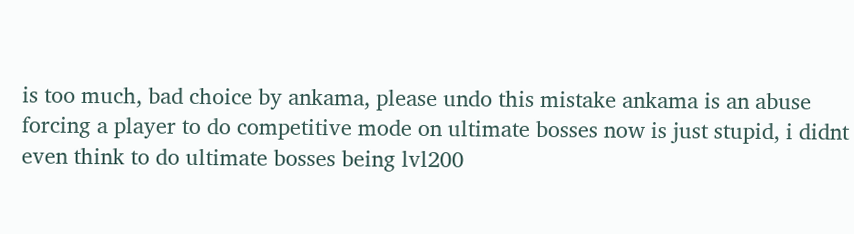is too much, bad choice by ankama, please undo this mistake ankama is an abuse forcing a player to do competitive mode on ultimate bosses now is just stupid, i didnt even think to do ultimate bosses being lvl200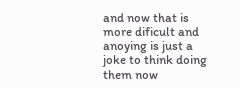and now that is more dificult and anoying is just a joke to think doing them now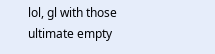lol, gl with those ultimate empty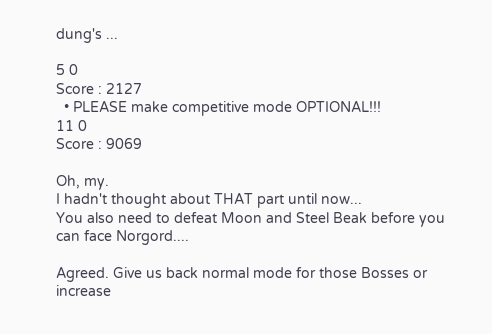dung's ...

5 0
Score : 2127
  • PLEASE make competitive mode OPTIONAL!!!
11 0
Score : 9069

Oh, my.
I hadn't thought about THAT part until now...
You also need to defeat Moon and Steel Beak before you can face Norgord....

Agreed. Give us back normal mode for those Bosses or increase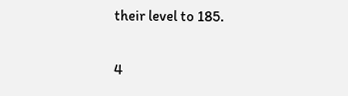their level to 185.

4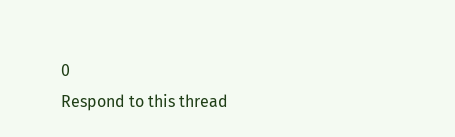0
Respond to this thread